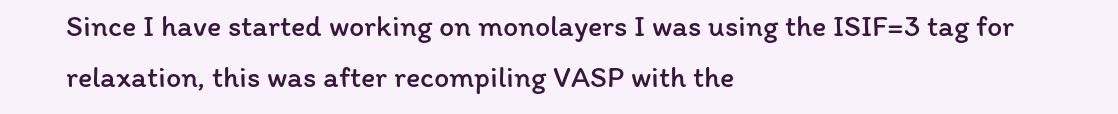Since I have started working on monolayers I was using the ISIF=3 tag for relaxation, this was after recompiling VASP with the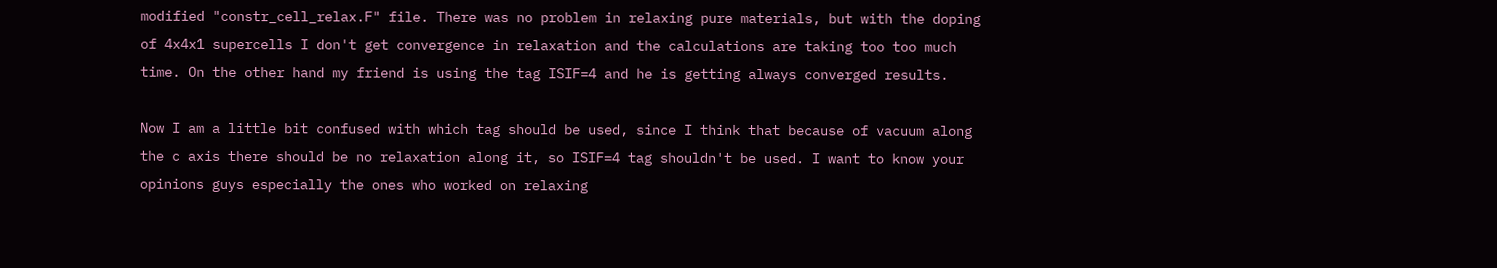modified "constr_cell_relax.F" file. There was no problem in relaxing pure materials, but with the doping of 4x4x1 supercells I don't get convergence in relaxation and the calculations are taking too too much time. On the other hand my friend is using the tag ISIF=4 and he is getting always converged results.

Now I am a little bit confused with which tag should be used, since I think that because of vacuum along the c axis there should be no relaxation along it, so ISIF=4 tag shouldn't be used. I want to know your opinions guys especially the ones who worked on relaxing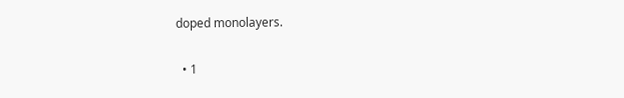doped monolayers.

  • 1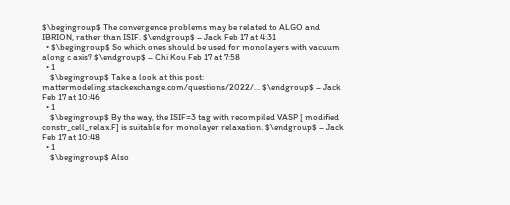$\begingroup$ The convergence problems may be related to ALGO and IBRION, rather than ISIF. $\endgroup$ – Jack Feb 17 at 4:31
  • $\begingroup$ So which ones should be used for monolayers with vacuum along c axis? $\endgroup$ – Chi Kou Feb 17 at 7:58
  • 1
    $\begingroup$ Take a look at this post: mattermodeling.stackexchange.com/questions/2022/… $\endgroup$ – Jack Feb 17 at 10:46
  • 1
    $\begingroup$ By the way, the ISIF=3 tag with recompiled VASP [ modified constr_cell_relax.F] is suitable for monolayer relaxation. $\endgroup$ – Jack Feb 17 at 10:48
  • 1
    $\begingroup$ Also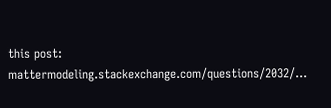this post: mattermodeling.stackexchange.com/questions/2032/…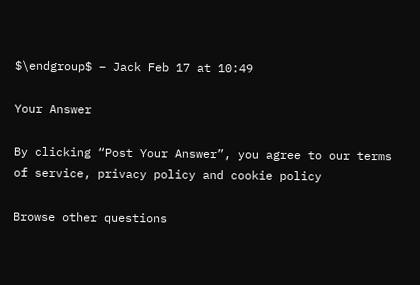$\endgroup$ – Jack Feb 17 at 10:49

Your Answer

By clicking “Post Your Answer”, you agree to our terms of service, privacy policy and cookie policy

Browse other questions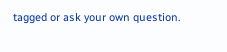tagged or ask your own question.